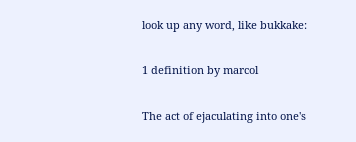look up any word, like bukkake:

1 definition by marcol

The act of ejaculating into one's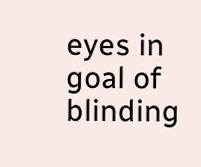eyes in goal of blinding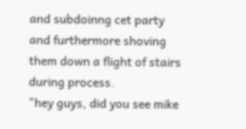and subdoinng cet party and furthermore shoving them down a flight of stairs during process.
"hey guys, did you see mike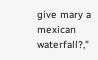give mary a mexican waterfall?,"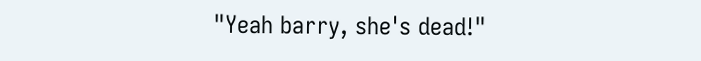"Yeah barry, she's dead!"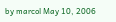by marcol May 10, 2006